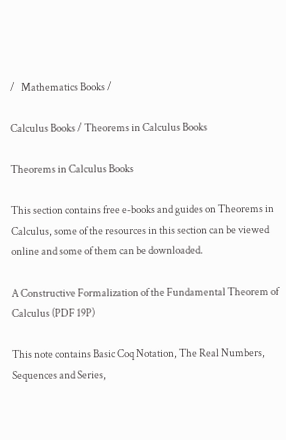/   Mathematics Books /

Calculus Books / Theorems in Calculus Books

Theorems in Calculus Books

This section contains free e-books and guides on Theorems in Calculus, some of the resources in this section can be viewed online and some of them can be downloaded.

A Constructive Formalization of the Fundamental Theorem of Calculus (PDF 19P)

This note contains Basic Coq Notation, The Real Numbers, Sequences and Series,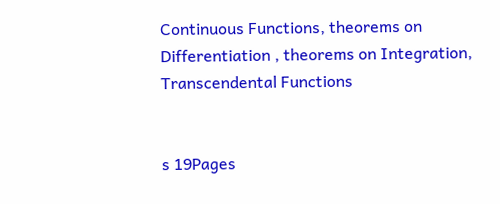Continuous Functions, theorems on Differentiation , theorems on Integration, Transcendental Functions


s 19Pages